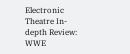Electronic Theatre In-depth Review: WWE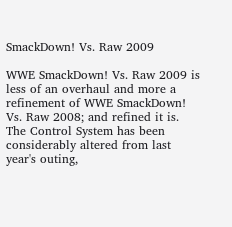SmackDown! Vs. Raw 2009

WWE SmackDown! Vs. Raw 2009 is less of an overhaul and more a refinement of WWE SmackDown! Vs. Raw 2008; and refined it is. The Control System has been considerably altered from last year's outing,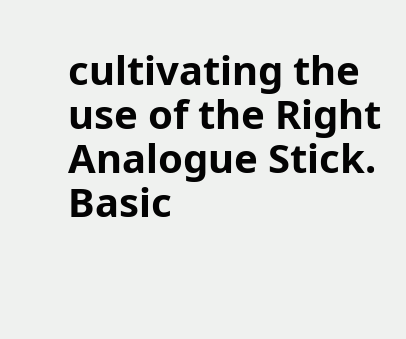cultivating the use of the Right Analogue Stick. Basic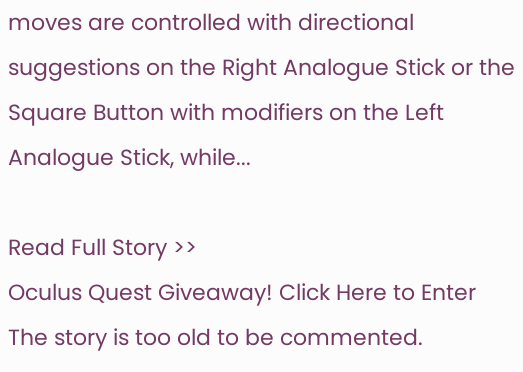moves are controlled with directional suggestions on the Right Analogue Stick or the Square Button with modifiers on the Left Analogue Stick, while...

Read Full Story >>
Oculus Quest Giveaway! Click Here to Enter
The story is too old to be commented.